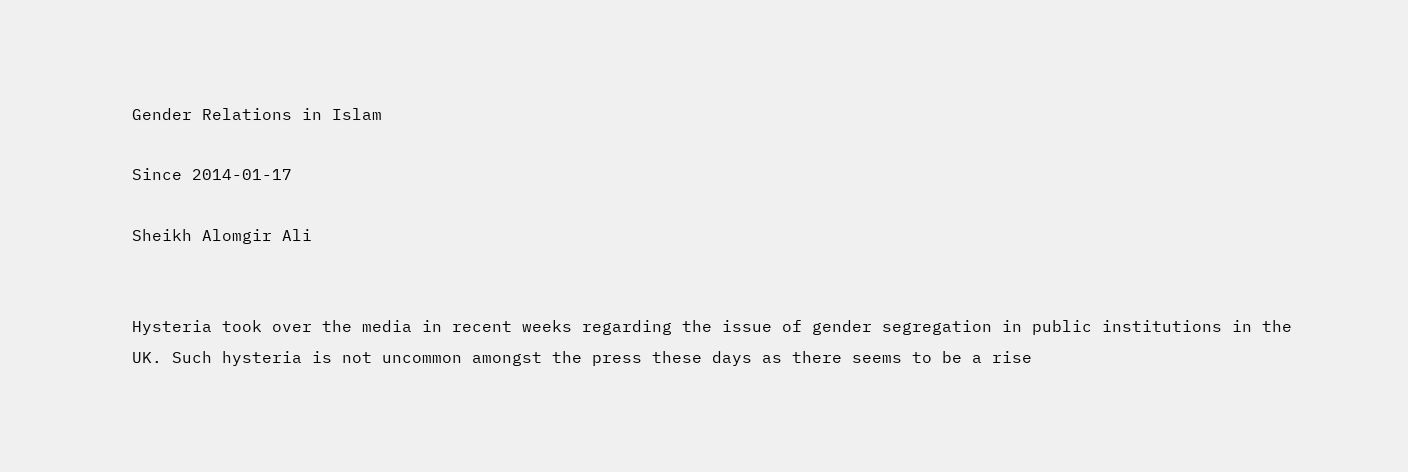Gender Relations in Islam

Since 2014-01-17

Sheikh Alomgir Ali


Hysteria took over the media in recent weeks regarding the issue of gender segregation in public institutions in the UK. Such hysteria is not uncommon amongst the press these days as there seems to be a rise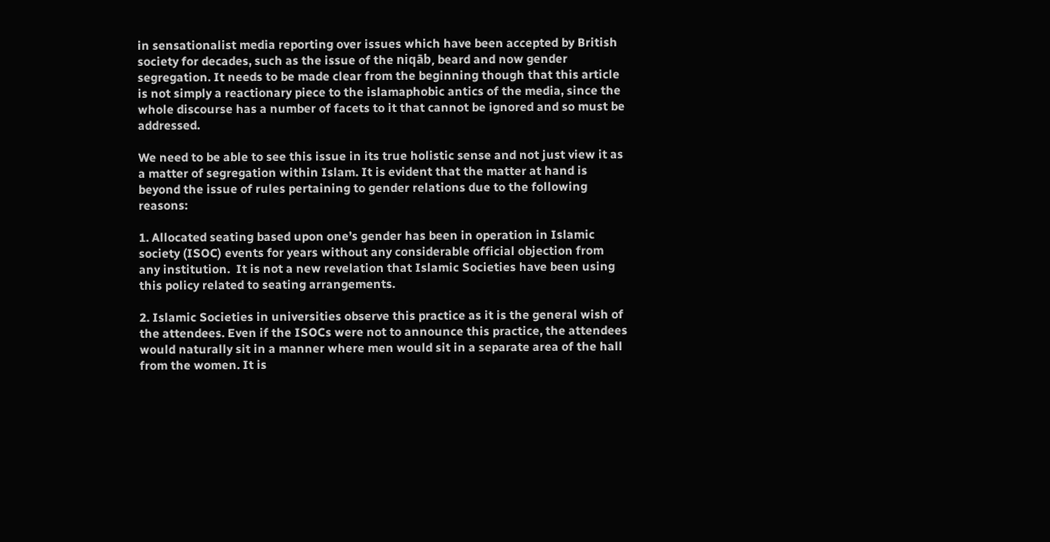in sensationalist media reporting over issues which have been accepted by British society for decades, such as the issue of the niqāb, beard and now gender segregation. It needs to be made clear from the beginning though that this article is not simply a reactionary piece to the islamaphobic antics of the media, since the whole discourse has a number of facets to it that cannot be ignored and so must be addressed.

We need to be able to see this issue in its true holistic sense and not just view it as a matter of segregation within Islam. It is evident that the matter at hand is beyond the issue of rules pertaining to gender relations due to the following reasons:

1. Allocated seating based upon one’s gender has been in operation in Islamic society (ISOC) events for years without any considerable official objection from any institution.  It is not a new revelation that Islamic Societies have been using this policy related to seating arrangements.

2. Islamic Societies in universities observe this practice as it is the general wish of the attendees. Even if the ISOCs were not to announce this practice, the attendees would naturally sit in a manner where men would sit in a separate area of the hall from the women. It is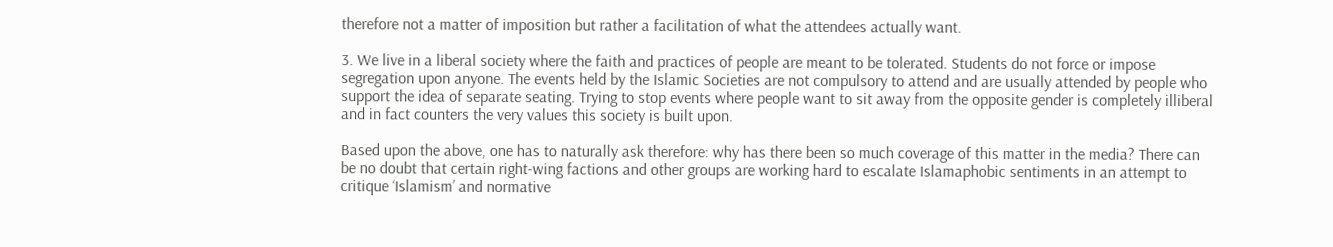therefore not a matter of imposition but rather a facilitation of what the attendees actually want.

3. We live in a liberal society where the faith and practices of people are meant to be tolerated. Students do not force or impose segregation upon anyone. The events held by the Islamic Societies are not compulsory to attend and are usually attended by people who support the idea of separate seating. Trying to stop events where people want to sit away from the opposite gender is completely illiberal and in fact counters the very values this society is built upon.

Based upon the above, one has to naturally ask therefore: why has there been so much coverage of this matter in the media? There can be no doubt that certain right-wing factions and other groups are working hard to escalate Islamaphobic sentiments in an attempt to critique ‘Islamism’ and normative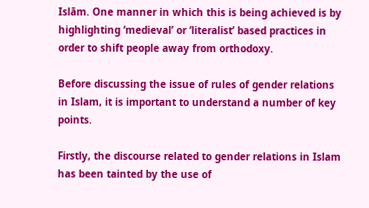Islām. One manner in which this is being achieved is by highlighting ‘medieval’ or ‘literalist’ based practices in order to shift people away from orthodoxy.

Before discussing the issue of rules of gender relations in Islam, it is important to understand a number of key points.

Firstly, the discourse related to gender relations in Islam has been tainted by the use of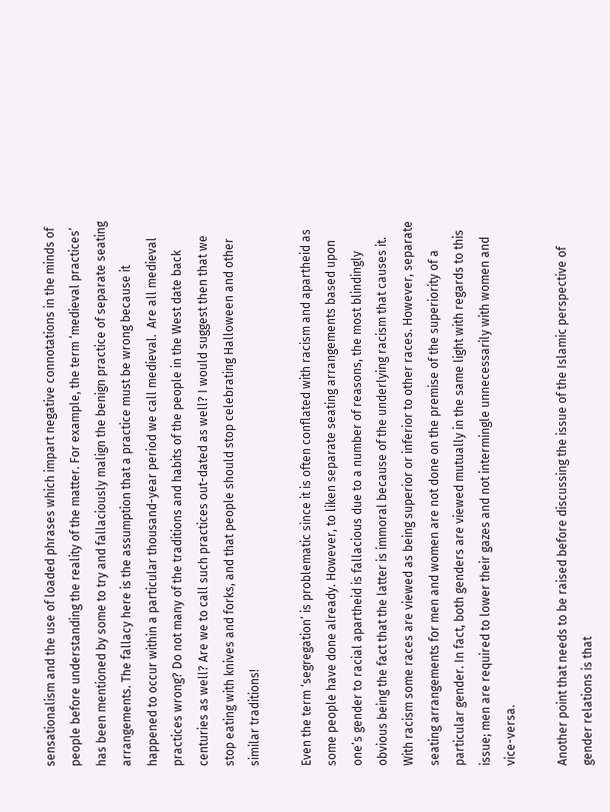sensationalism and the use of loaded phrases which impart negative connotations in the minds of people before understanding the reality of the matter. For example, the term ‘medieval practices’ has been mentioned by some to try and fallaciously malign the benign practice of separate seating arrangements. The fallacy here is the assumption that a practice must be wrong because it happened to occur within a particular thousand-year period we call medieval.  Are all medieval practices wrong? Do not many of the traditions and habits of the people in the West date back centuries as well? Are we to call such practices out-dated as well? I would suggest then that we stop eating with knives and forks, and that people should stop celebrating Halloween and other similar traditions!

Even the term ‘segregation’ is problematic since it is often conflated with racism and apartheid as some people have done already. However, to liken separate seating arrangements based upon one’s gender to racial apartheid is fallacious due to a number of reasons, the most blindingly obvious being the fact that the latter is immoral because of the underlying racism that causes it. With racism some races are viewed as being superior or inferior to other races. However, separate seating arrangements for men and women are not done on the premise of the superiority of a particular gender. In fact, both genders are viewed mutually in the same light with regards to this issue; men are required to lower their gazes and not intermingle unnecessarily with women and vice-versa.

Another point that needs to be raised before discussing the issue of the Islamic perspective of gender relations is that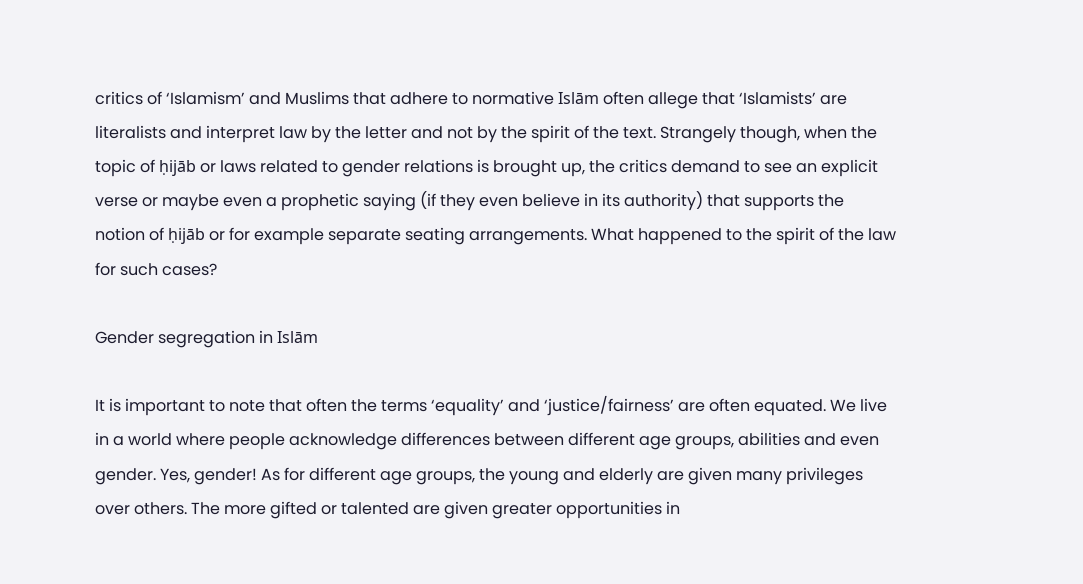critics of ‘Islamism’ and Muslims that adhere to normative Islām often allege that ‘Islamists’ are literalists and interpret law by the letter and not by the spirit of the text. Strangely though, when the topic of ḥijāb or laws related to gender relations is brought up, the critics demand to see an explicit verse or maybe even a prophetic saying (if they even believe in its authority) that supports the notion of ḥijāb or for example separate seating arrangements. What happened to the spirit of the law for such cases?

Gender segregation in Islām

It is important to note that often the terms ‘equality’ and ‘justice/fairness’ are often equated. We live in a world where people acknowledge differences between different age groups, abilities and even gender. Yes, gender! As for different age groups, the young and elderly are given many privileges over others. The more gifted or talented are given greater opportunities in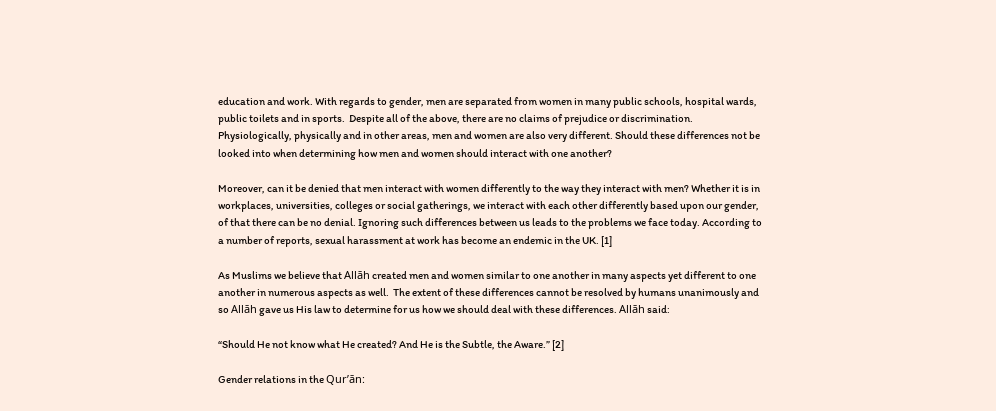education and work. With regards to gender, men are separated from women in many public schools, hospital wards, public toilets and in sports.  Despite all of the above, there are no claims of prejudice or discrimination. Physiologically, physically and in other areas, men and women are also very different. Should these differences not be looked into when determining how men and women should interact with one another?

Moreover, can it be denied that men interact with women differently to the way they interact with men? Whether it is in workplaces, universities, colleges or social gatherings, we interact with each other differently based upon our gender, of that there can be no denial. Ignoring such differences between us leads to the problems we face today. According to a number of reports, sexual harassment at work has become an endemic in the UK. [1]

As Muslims we believe that Allāh created men and women similar to one another in many aspects yet different to one another in numerous aspects as well.  The extent of these differences cannot be resolved by humans unanimously and so Allāh gave us His law to determine for us how we should deal with these differences. Allāh said:

“Should He not know what He created? And He is the Subtle, the Aware.” [2]

Gender relations in the Qur’ān: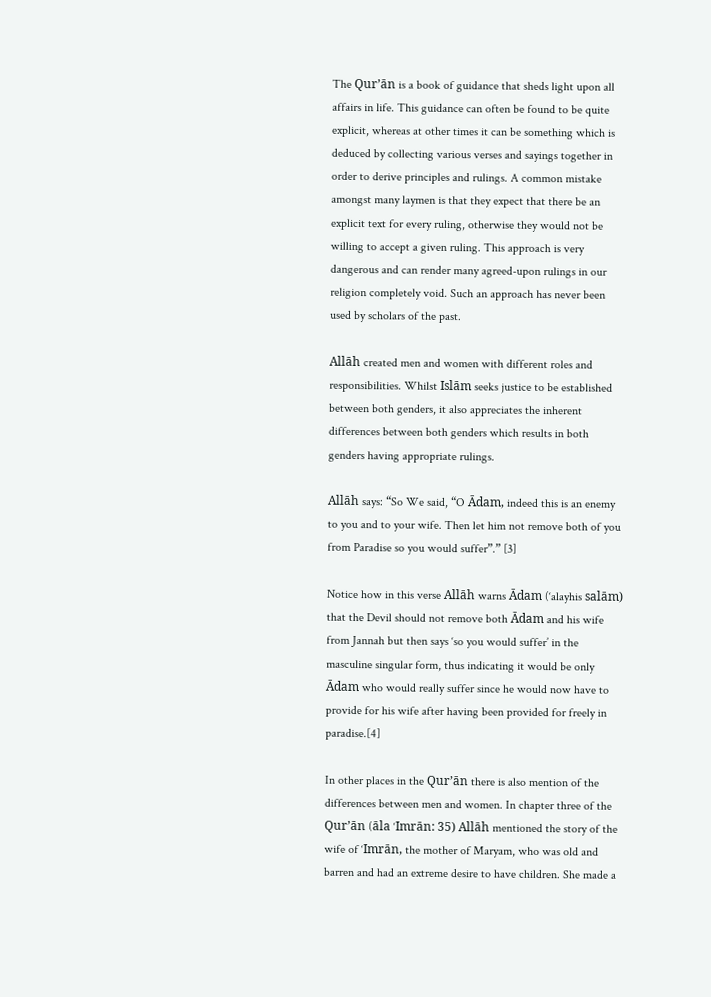The Qur’ān is a book of guidance that sheds light upon all affairs in life. This guidance can often be found to be quite explicit, whereas at other times it can be something which is deduced by collecting various verses and sayings together in order to derive principles and rulings. A common mistake amongst many laymen is that they expect that there be an explicit text for every ruling, otherwise they would not be willing to accept a given ruling. This approach is very dangerous and can render many agreed-upon rulings in our religion completely void. Such an approach has never been used by scholars of the past.

Allāh created men and women with different roles and responsibilities. Whilst Islām seeks justice to be established between both genders, it also appreciates the inherent differences between both genders which results in both genders having appropriate rulings.

Allāh says: “So We said, “O Ādam, indeed this is an enemy to you and to your wife. Then let him not remove both of you from Paradise so you would suffer”.” [3]

Notice how in this verse Allāh warns Ādam (‘alayhis salām) that the Devil should not remove both Ādam and his wife from Jannah but then says ‘so you would suffer’ in the masculine singular form, thus indicating it would be only Ādam who would really suffer since he would now have to provide for his wife after having been provided for freely in paradise.[4]

In other places in the Qur’ān there is also mention of the differences between men and women. In chapter three of the Qur’ān (āla ‘Imrān: 35) Allāh mentioned the story of the wife of ‘Imrān, the mother of Maryam, who was old and barren and had an extreme desire to have children. She made a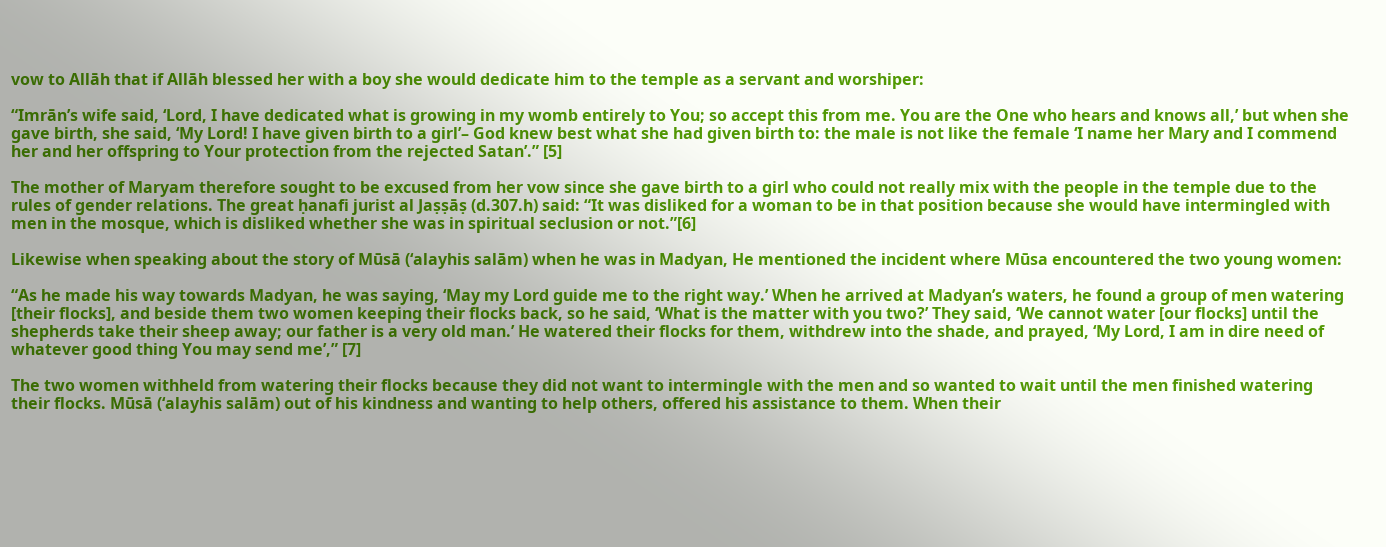vow to Allāh that if Allāh blessed her with a boy she would dedicate him to the temple as a servant and worshiper:

“Imrān’s wife said, ‘Lord, I have dedicated what is growing in my womb entirely to You; so accept this from me. You are the One who hears and knows all,’ but when she gave birth, she said, ‘My Lord! I have given birth to a girl’– God knew best what she had given birth to: the male is not like the female ‘I name her Mary and I commend her and her offspring to Your protection from the rejected Satan’.” [5]

The mother of Maryam therefore sought to be excused from her vow since she gave birth to a girl who could not really mix with the people in the temple due to the rules of gender relations. The great ḥanafi jurist al Jaṣṣāṣ (d.307.h) said: “It was disliked for a woman to be in that position because she would have intermingled with men in the mosque, which is disliked whether she was in spiritual seclusion or not.”[6]

Likewise when speaking about the story of Mūsā (‘alayhis salām) when he was in Madyan, He mentioned the incident where Mūsa encountered the two young women:

“As he made his way towards Madyan, he was saying, ‘May my Lord guide me to the right way.’ When he arrived at Madyan’s waters, he found a group of men watering [their flocks], and beside them two women keeping their flocks back, so he said, ‘What is the matter with you two?’ They said, ‘We cannot water [our flocks] until the shepherds take their sheep away; our father is a very old man.’ He watered their flocks for them, withdrew into the shade, and prayed, ‘My Lord, I am in dire need of whatever good thing You may send me’,” [7]

The two women withheld from watering their flocks because they did not want to intermingle with the men and so wanted to wait until the men finished watering their flocks. Mūsā (‘alayhis salām) out of his kindness and wanting to help others, offered his assistance to them. When their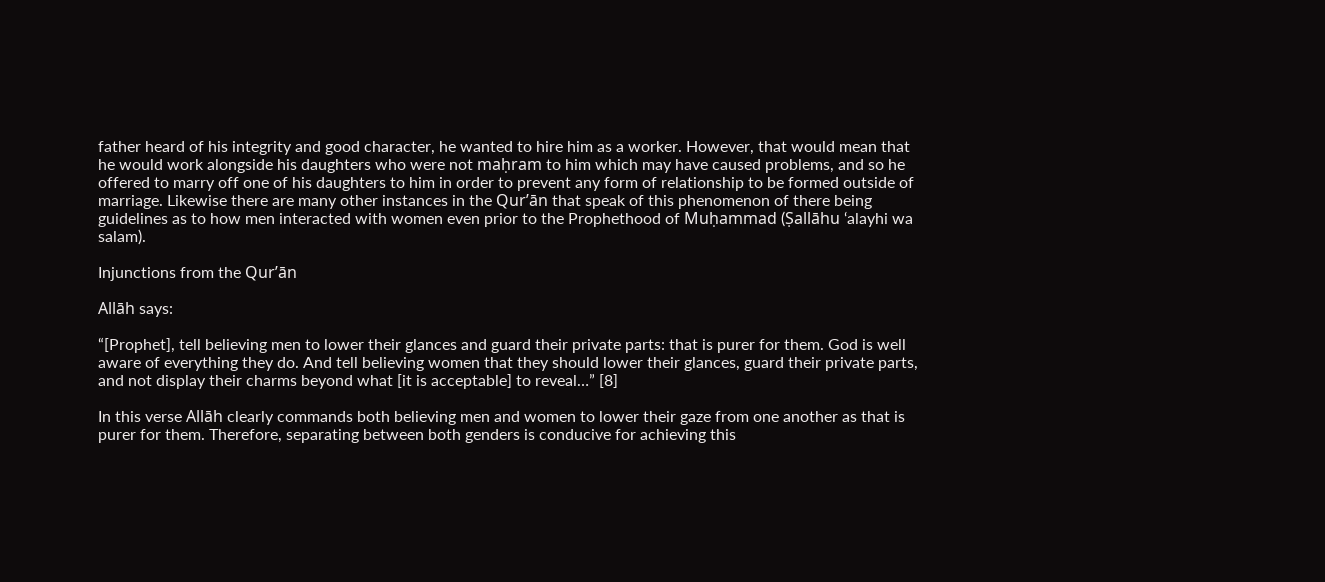father heard of his integrity and good character, he wanted to hire him as a worker. However, that would mean that he would work alongside his daughters who were not maḥram to him which may have caused problems, and so he offered to marry off one of his daughters to him in order to prevent any form of relationship to be formed outside of marriage. Likewise there are many other instances in the Qur’ān that speak of this phenomenon of there being guidelines as to how men interacted with women even prior to the Prophethood of Muḥammad (Ṣallāhu ‘alayhi wa salam).

Injunctions from the Qur’ān

Allāh says:

“[Prophet], tell believing men to lower their glances and guard their private parts: that is purer for them. God is well aware of everything they do. And tell believing women that they should lower their glances, guard their private parts, and not display their charms beyond what [it is acceptable] to reveal…” [8]

In this verse Allāh clearly commands both believing men and women to lower their gaze from one another as that is purer for them. Therefore, separating between both genders is conducive for achieving this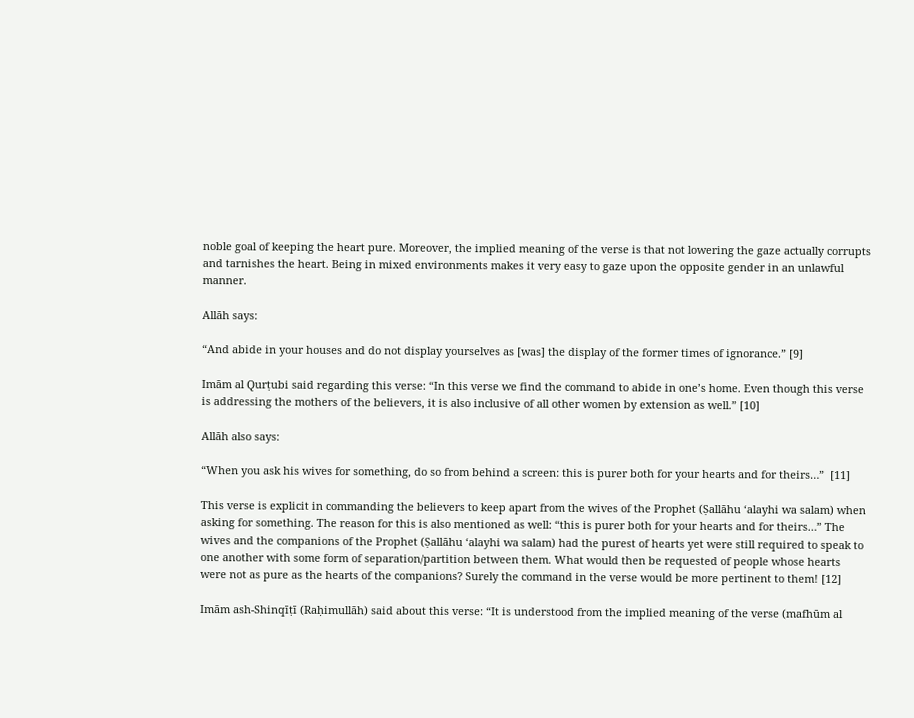noble goal of keeping the heart pure. Moreover, the implied meaning of the verse is that not lowering the gaze actually corrupts and tarnishes the heart. Being in mixed environments makes it very easy to gaze upon the opposite gender in an unlawful manner.

Allāh says:

“And abide in your houses and do not display yourselves as [was] the display of the former times of ignorance.” [9]

Imām al Qurṭubi said regarding this verse: “In this verse we find the command to abide in one’s home. Even though this verse is addressing the mothers of the believers, it is also inclusive of all other women by extension as well.” [10]

Allāh also says:

“When you ask his wives for something, do so from behind a screen: this is purer both for your hearts and for theirs…”  [11]

This verse is explicit in commanding the believers to keep apart from the wives of the Prophet (Ṣallāhu ‘alayhi wa salam) when asking for something. The reason for this is also mentioned as well: “this is purer both for your hearts and for theirs…” The wives and the companions of the Prophet (Ṣallāhu ‘alayhi wa salam) had the purest of hearts yet were still required to speak to one another with some form of separation/partition between them. What would then be requested of people whose hearts were not as pure as the hearts of the companions? Surely the command in the verse would be more pertinent to them! [12]

Imām ash-Shinqīṭī (Raḥimullāh) said about this verse: “It is understood from the implied meaning of the verse (mafhūm al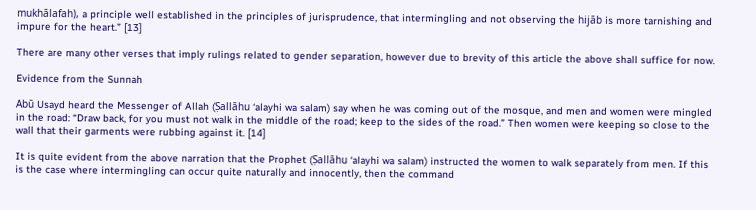mukhālafah), a principle well established in the principles of jurisprudence, that intermingling and not observing the hijāb is more tarnishing and impure for the heart.” [13]

There are many other verses that imply rulings related to gender separation, however due to brevity of this article the above shall suffice for now.

Evidence from the Sunnah

Abū Usayd heard the Messenger of Allah (Ṣallāhu ‘alayhi wa salam) say when he was coming out of the mosque, and men and women were mingled in the road: “Draw back, for you must not walk in the middle of the road; keep to the sides of the road.” Then women were keeping so close to the wall that their garments were rubbing against it. [14]

It is quite evident from the above narration that the Prophet (Ṣallāhu ‘alayhi wa salam) instructed the women to walk separately from men. If this is the case where intermingling can occur quite naturally and innocently, then the command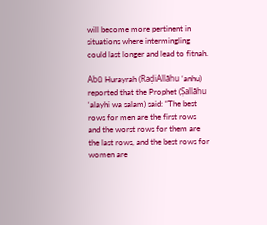will become more pertinent in situations where intermingling could last longer and lead to fitnah.

Abū Hurayrah (RaḍiAllāhu ‘anhu) reported that the Prophet (Ṣallāhu ‘alayhi wa salam) said: “The best rows for men are the first rows and the worst rows for them are the last rows, and the best rows for women are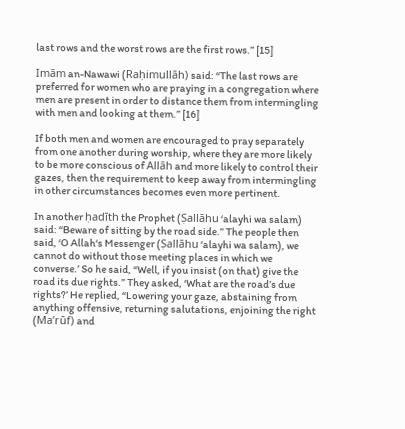last rows and the worst rows are the first rows.” [15]

Imām an-Nawawi (Raḥimullāh) said: “The last rows are preferred for women who are praying in a congregation where men are present in order to distance them from intermingling with men and looking at them.” [16]

If both men and women are encouraged to pray separately from one another during worship, where they are more likely to be more conscious of Allāh and more likely to control their gazes, then the requirement to keep away from intermingling in other circumstances becomes even more pertinent.

In another ḥadīth the Prophet (Ṣallāhu ‘alayhi wa salam) said: “Beware of sitting by the road side.” The people then said, ‘O Allah‘s Messenger (Ṣallāhu ‘alayhi wa salam), we cannot do without those meeting places in which we converse.’ So he said, “Well, if you insist (on that) give the road its due rights.” They asked, ‘What are the road’s due rights?’ He replied, “Lowering your gaze, abstaining from anything offensive, returning salutations, enjoining the right (Ma’rūf) and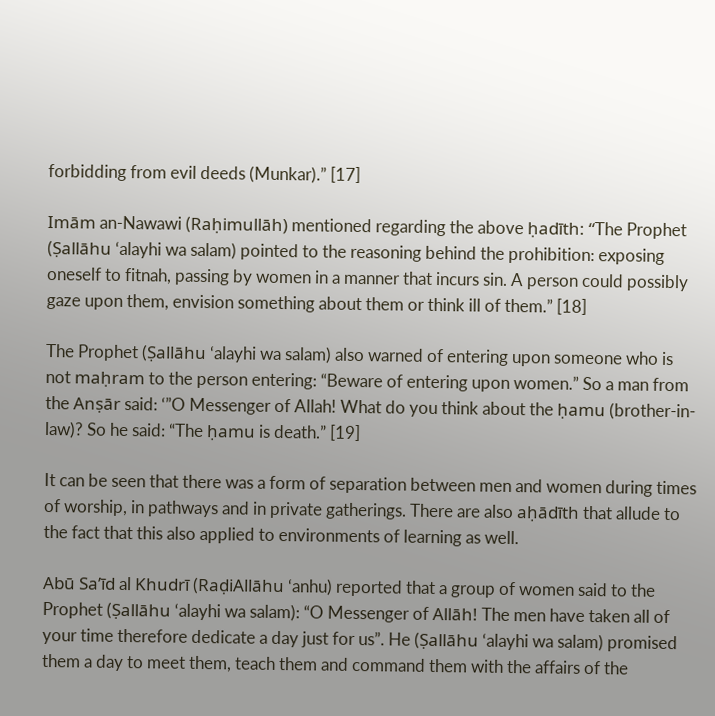forbidding from evil deeds (Munkar).” [17]

Imām an-Nawawi (Raḥimullāh) mentioned regarding the above ḥadīth: “The Prophet (Ṣallāhu ‘alayhi wa salam) pointed to the reasoning behind the prohibition: exposing oneself to fitnah, passing by women in a manner that incurs sin. A person could possibly gaze upon them, envision something about them or think ill of them.” [18]

The Prophet (Ṣallāhu ‘alayhi wa salam) also warned of entering upon someone who is not maḥram to the person entering: “Beware of entering upon women.” So a man from the Anṣār said: ‘”O Messenger of Allah! What do you think about the ḥamu (brother-in-law)? So he said: “The ḥamu is death.” [19]

It can be seen that there was a form of separation between men and women during times of worship, in pathways and in private gatherings. There are also aḥādīth that allude to the fact that this also applied to environments of learning as well.

Abū Sa’īd al Khudrī (RaḍiAllāhu ‘anhu) reported that a group of women said to the Prophet (Ṣallāhu ‘alayhi wa salam): “O Messenger of Allāh! The men have taken all of your time therefore dedicate a day just for us”. He (Ṣallāhu ‘alayhi wa salam) promised them a day to meet them, teach them and command them with the affairs of the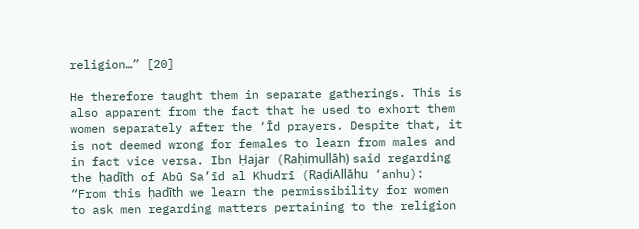religion…” [20]

He therefore taught them in separate gatherings. This is also apparent from the fact that he used to exhort them women separately after the ‘Īd prayers. Despite that, it is not deemed wrong for females to learn from males and in fact vice versa. Ibn Ḥajar (Raḥimullāh) said regarding the ḥadīth of Abū Sa’īd al Khudrī (RaḍiAllāhu ‘anhu): “From this ḥadīth we learn the permissibility for women to ask men regarding matters pertaining to the religion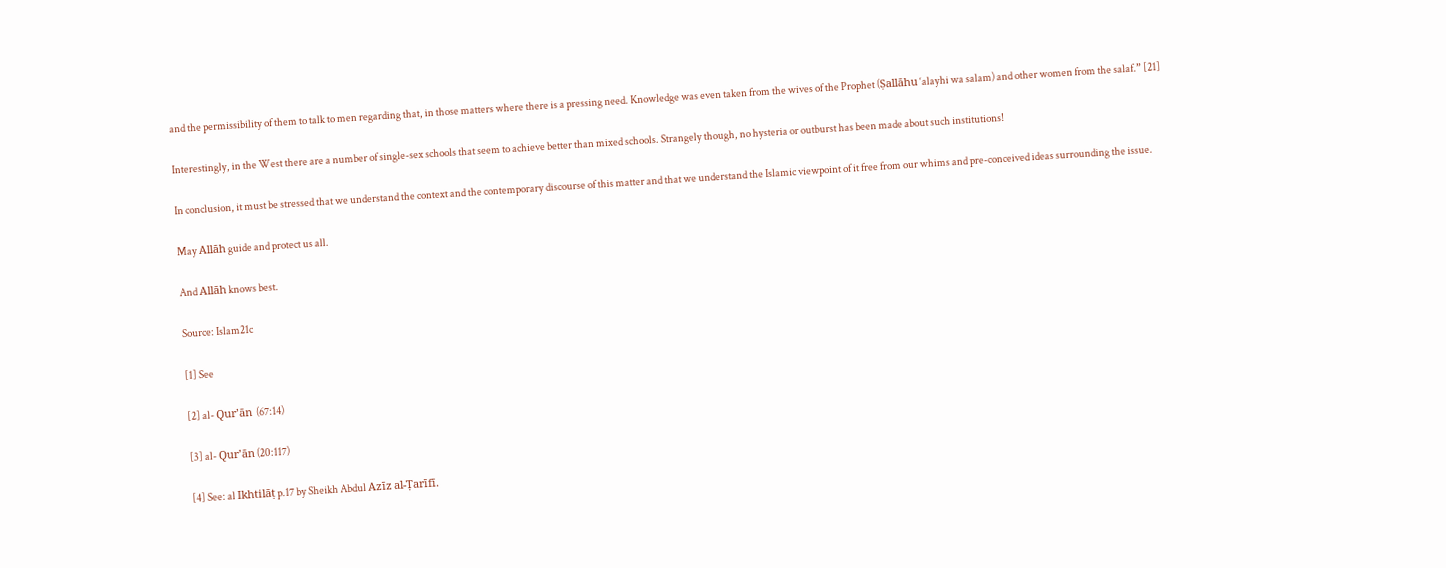and the permissibility of them to talk to men regarding that, in those matters where there is a pressing need. Knowledge was even taken from the wives of the Prophet (Ṣallāhu ‘alayhi wa salam) and other women from the salaf.” [21]

Interestingly, in the West there are a number of single-sex schools that seem to achieve better than mixed schools. Strangely though, no hysteria or outburst has been made about such institutions!

In conclusion, it must be stressed that we understand the context and the contemporary discourse of this matter and that we understand the Islamic viewpoint of it free from our whims and pre-conceived ideas surrounding the issue.

May Allāh guide and protect us all.

And Allāh knows best.

Source: Islam21c

[1] See

[2] al- Qur’ān  (67:14)

[3] al- Qur’ān (20:117)

[4] See: al Ikhtilāṭ p.17 by Sheikh Abdul Azīz al-Ṭarīfī.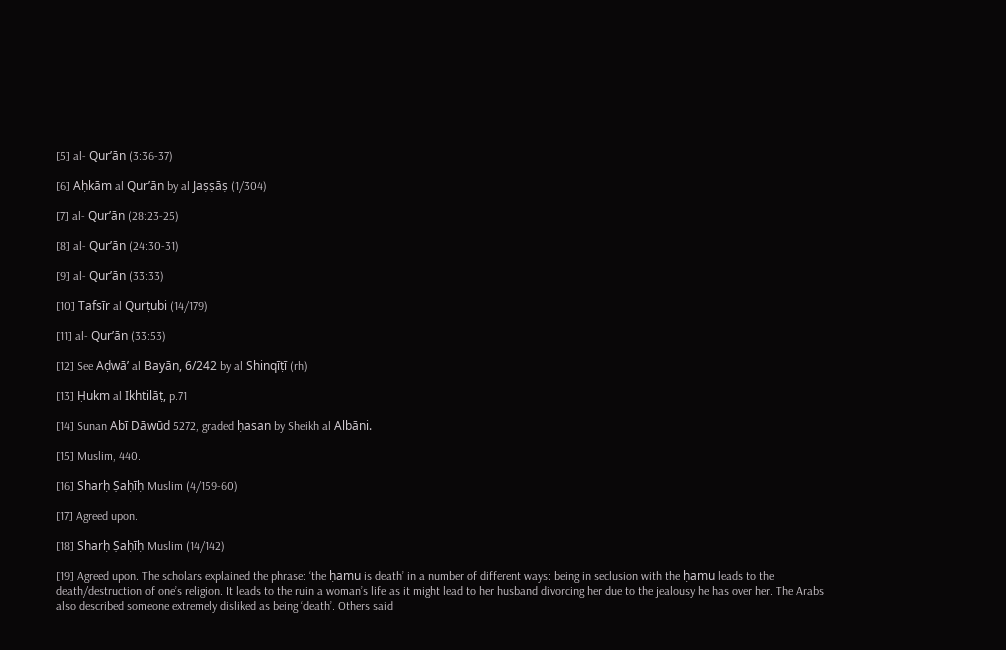[5] al- Qur’ān (3:36-37)

[6] Aḥkām al Qur’ān by al Jaṣṣāṣ (1/304)

[7] al- Qur’ān (28:23-25)

[8] al- Qur’ān (24:30-31)

[9] al- Qur’ān (33:33)

[10] Tafsīr al Qurṭubi (14/179)

[11] al- Qur’ān (33:53)

[12] See Aḍwā’ al Bayān, 6/242 by al Shinqīṭī (rh)

[13] Ḥukm al Ikhtilāṭ, p.71

[14] Sunan Abī Dāwūd 5272, graded ḥasan by Sheikh al Albāni.

[15] Muslim, 440.

[16] Sharḥ Ṣaḥīḥ Muslim (4/159-60)

[17] Agreed upon.

[18] Sharḥ Ṣaḥīḥ Muslim (14/142)

[19] Agreed upon. The scholars explained the phrase: ‘the ḥamu is death’ in a number of different ways: being in seclusion with the ḥamu leads to the death/destruction of one’s religion. It leads to the ruin a woman’s life as it might lead to her husband divorcing her due to the jealousy he has over her. The Arabs also described someone extremely disliked as being ‘death’. Others said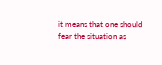it means that one should fear the situation as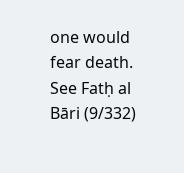one would fear death. See Fatḥ al Bāri (9/332)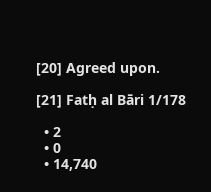[20] Agreed upon.

[21] Fatḥ al Bāri 1/178

  • 2
  • 0
  • 14,740